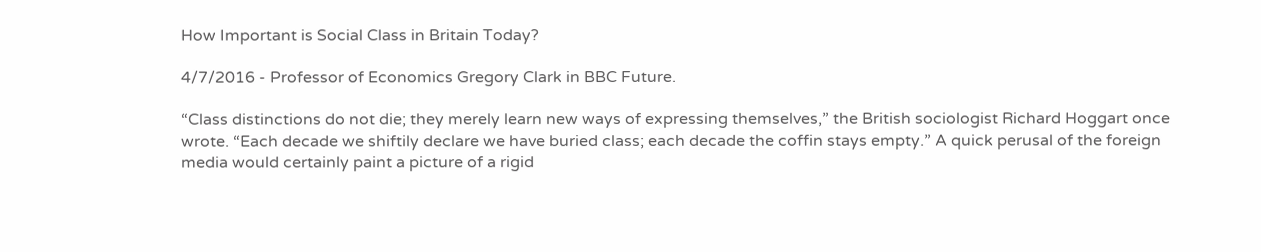How Important is Social Class in Britain Today?

4/7/2016 - Professor of Economics Gregory Clark in BBC Future.

“Class distinctions do not die; they merely learn new ways of expressing themselves,” the British sociologist Richard Hoggart once wrote. “Each decade we shiftily declare we have buried class; each decade the coffin stays empty.” A quick perusal of the foreign media would certainly paint a picture of a rigid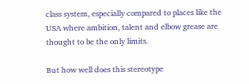class system, especially compared to places like the USA where ambition, talent and elbow grease are thought to be the only limits.

But how well does this stereotype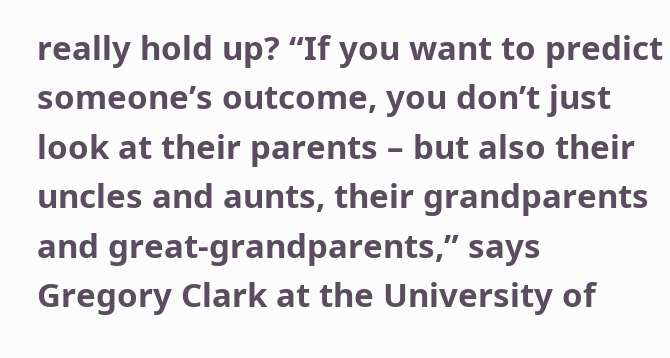really hold up? “If you want to predict someone’s outcome, you don’t just look at their parents – but also their uncles and aunts, their grandparents and great-grandparents,” says Gregory Clark at the University of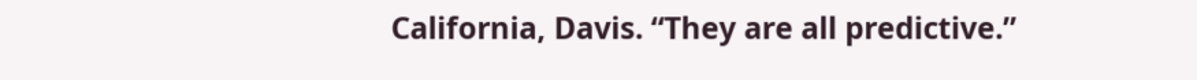California, Davis. “They are all predictive.”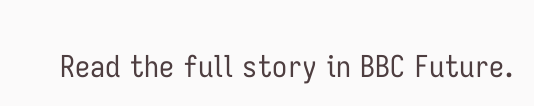Read the full story in BBC Future.